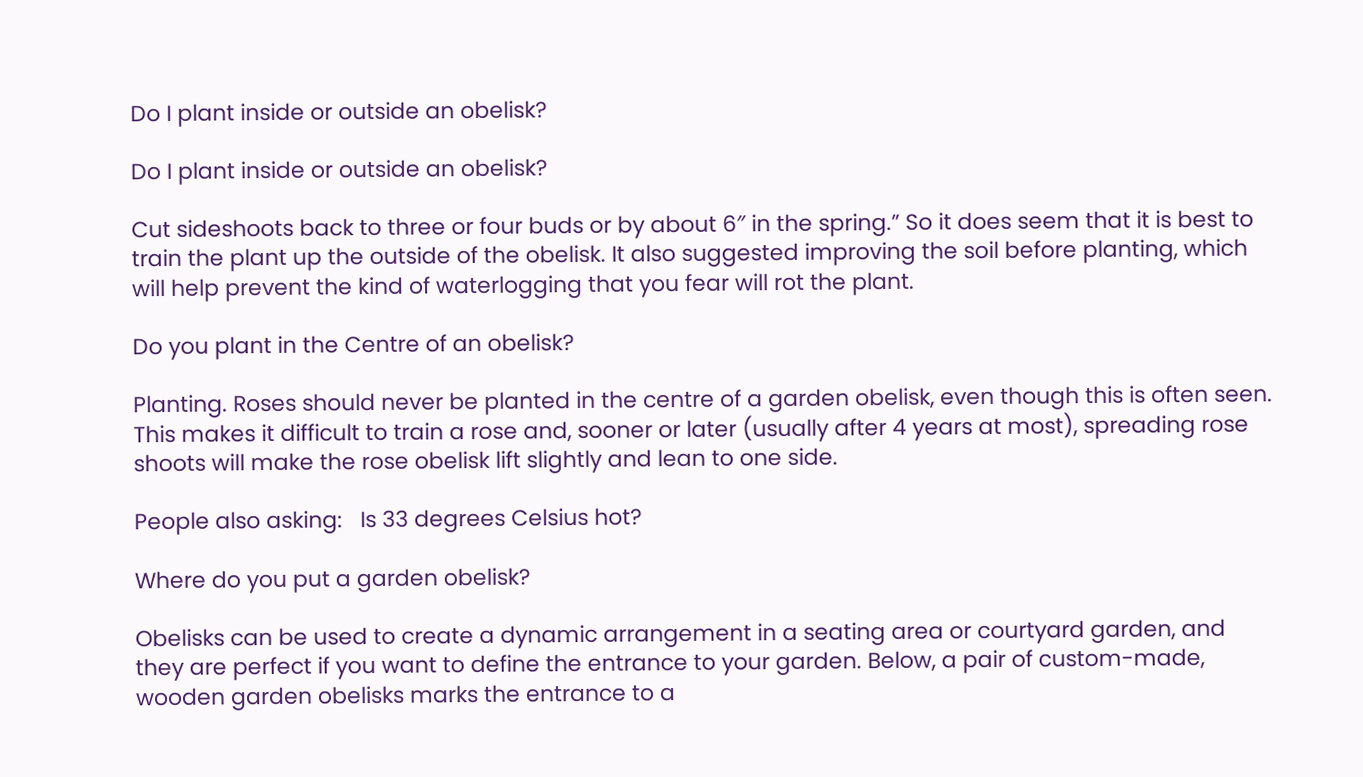Do I plant inside or outside an obelisk?

Do I plant inside or outside an obelisk?

Cut sideshoots back to three or four buds or by about 6″ in the spring.” So it does seem that it is best to train the plant up the outside of the obelisk. It also suggested improving the soil before planting, which will help prevent the kind of waterlogging that you fear will rot the plant.

Do you plant in the Centre of an obelisk?

Planting. Roses should never be planted in the centre of a garden obelisk, even though this is often seen. This makes it difficult to train a rose and, sooner or later (usually after 4 years at most), spreading rose shoots will make the rose obelisk lift slightly and lean to one side.

People also asking:   Is 33 degrees Celsius hot?

Where do you put a garden obelisk?

Obelisks can be used to create a dynamic arrangement in a seating area or courtyard garden, and they are perfect if you want to define the entrance to your garden. Below, a pair of custom-made, wooden garden obelisks marks the entrance to a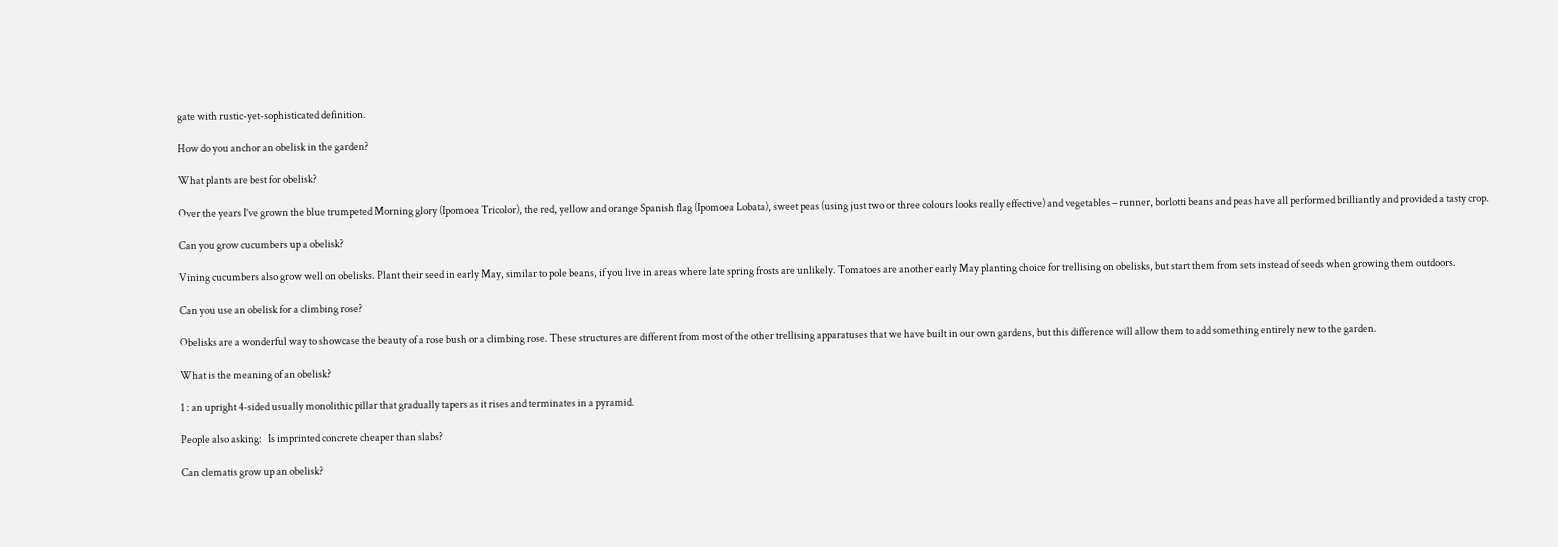gate with rustic-yet-sophisticated definition.

How do you anchor an obelisk in the garden?

What plants are best for obelisk?

Over the years I’ve grown the blue trumpeted Morning glory (Ipomoea Tricolor), the red, yellow and orange Spanish flag (Ipomoea Lobata), sweet peas (using just two or three colours looks really effective) and vegetables – runner, borlotti beans and peas have all performed brilliantly and provided a tasty crop.

Can you grow cucumbers up a obelisk?

Vining cucumbers also grow well on obelisks. Plant their seed in early May, similar to pole beans, if you live in areas where late spring frosts are unlikely. Tomatoes are another early May planting choice for trellising on obelisks, but start them from sets instead of seeds when growing them outdoors.

Can you use an obelisk for a climbing rose?

Obelisks are a wonderful way to showcase the beauty of a rose bush or a climbing rose. These structures are different from most of the other trellising apparatuses that we have built in our own gardens, but this difference will allow them to add something entirely new to the garden.

What is the meaning of an obelisk?

1 : an upright 4-sided usually monolithic pillar that gradually tapers as it rises and terminates in a pyramid.

People also asking:   Is imprinted concrete cheaper than slabs?

Can clematis grow up an obelisk?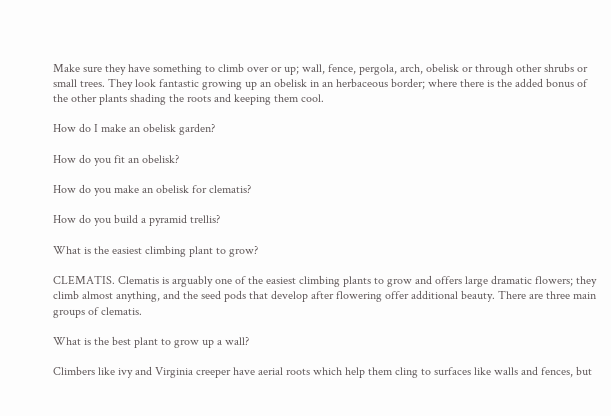Make sure they have something to climb over or up; wall, fence, pergola, arch, obelisk or through other shrubs or small trees. They look fantastic growing up an obelisk in an herbaceous border; where there is the added bonus of the other plants shading the roots and keeping them cool.

How do I make an obelisk garden?

How do you fit an obelisk?

How do you make an obelisk for clematis?

How do you build a pyramid trellis?

What is the easiest climbing plant to grow?

CLEMATIS. Clematis is arguably one of the easiest climbing plants to grow and offers large dramatic flowers; they climb almost anything, and the seed pods that develop after flowering offer additional beauty. There are three main groups of clematis.

What is the best plant to grow up a wall?

Climbers like ivy and Virginia creeper have aerial roots which help them cling to surfaces like walls and fences, but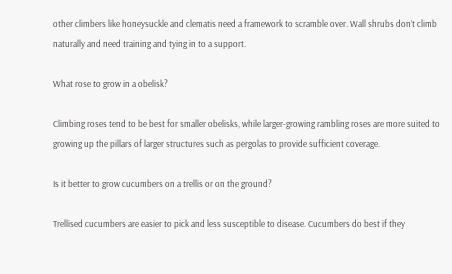other climbers like honeysuckle and clematis need a framework to scramble over. Wall shrubs don’t climb naturally and need training and tying in to a support.

What rose to grow in a obelisk?

Climbing roses tend to be best for smaller obelisks, while larger-growing rambling roses are more suited to growing up the pillars of larger structures such as pergolas to provide sufficient coverage.

Is it better to grow cucumbers on a trellis or on the ground?

Trellised cucumbers are easier to pick and less susceptible to disease. Cucumbers do best if they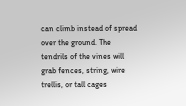can climb instead of spread over the ground. The tendrils of the vines will grab fences, string, wire trellis, or tall cages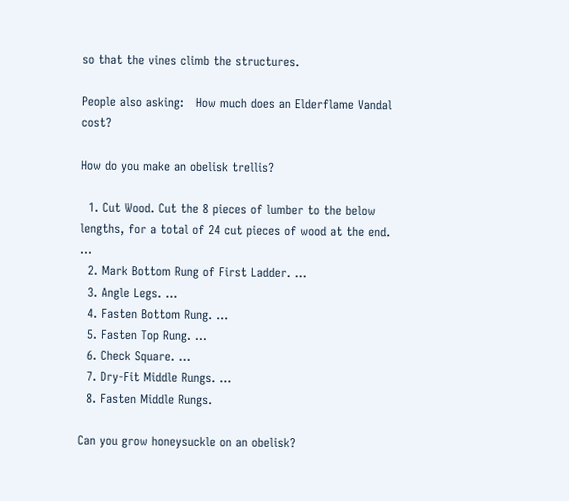so that the vines climb the structures.

People also asking:   How much does an Elderflame Vandal cost?

How do you make an obelisk trellis?

  1. Cut Wood. Cut the 8 pieces of lumber to the below lengths, for a total of 24 cut pieces of wood at the end. …
  2. Mark Bottom Rung of First Ladder. …
  3. Angle Legs. …
  4. Fasten Bottom Rung. …
  5. Fasten Top Rung. …
  6. Check Square. …
  7. Dry-Fit Middle Rungs. …
  8. Fasten Middle Rungs.

Can you grow honeysuckle on an obelisk?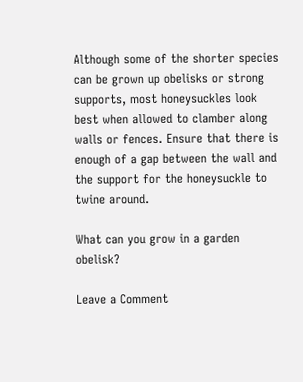Although some of the shorter species can be grown up obelisks or strong supports, most honeysuckles look best when allowed to clamber along walls or fences. Ensure that there is enough of a gap between the wall and the support for the honeysuckle to twine around.

What can you grow in a garden obelisk?

Leave a Comment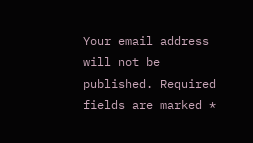Your email address will not be published. Required fields are marked *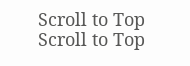Scroll to Top
Scroll to Top